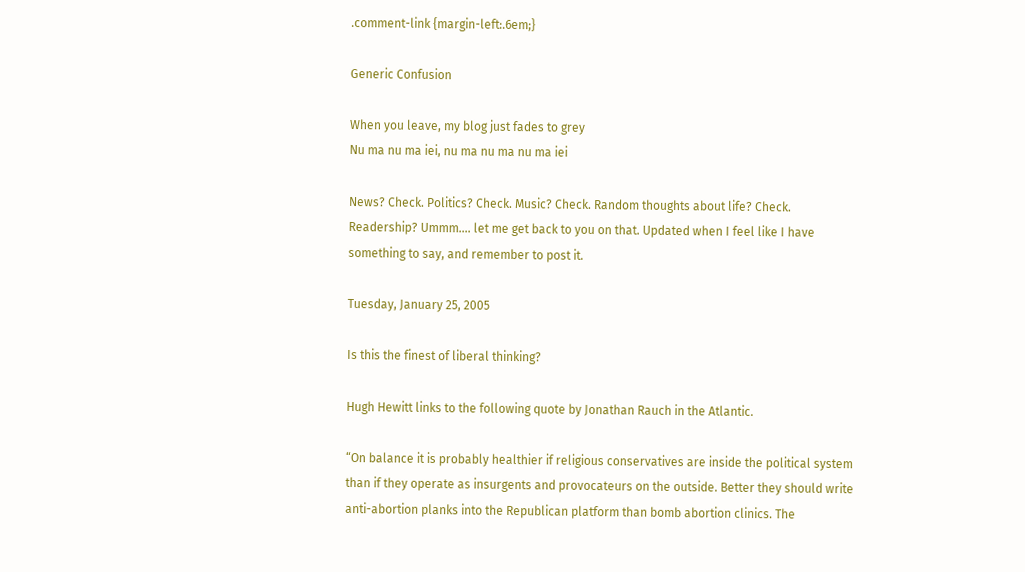.comment-link {margin-left:.6em;}

Generic Confusion

When you leave, my blog just fades to grey
Nu ma nu ma iei, nu ma nu ma nu ma iei

News? Check. Politics? Check. Music? Check. Random thoughts about life? Check. Readership? Ummm.... let me get back to you on that. Updated when I feel like I have something to say, and remember to post it.

Tuesday, January 25, 2005

Is this the finest of liberal thinking?

Hugh Hewitt links to the following quote by Jonathan Rauch in the Atlantic.

“On balance it is probably healthier if religious conservatives are inside the political system than if they operate as insurgents and provocateurs on the outside. Better they should write anti-abortion planks into the Republican platform than bomb abortion clinics. The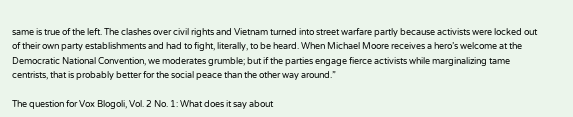same is true of the left. The clashes over civil rights and Vietnam turned into street warfare partly because activists were locked out of their own party establishments and had to fight, literally, to be heard. When Michael Moore receives a hero’s welcome at the Democratic National Convention, we moderates grumble; but if the parties engage fierce activists while marginalizing tame centrists, that is probably better for the social peace than the other way around.”

The question for Vox Blogoli, Vol. 2 No. 1: What does it say about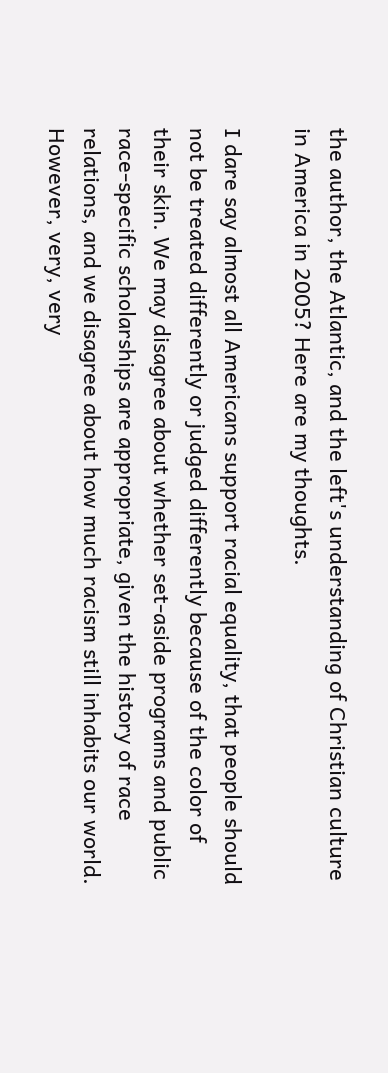the author, the Atlantic, and the left's understanding of Christian culture in America in 2005? Here are my thoughts.

I dare say almost all Americans support racial equality, that people should not be treated differently or judged differently because of the color of their skin. We may disagree about whether set-aside programs and public race-specific scholarships are appropriate, given the history of race relations, and we disagree about how much racism still inhabits our world. However, very, very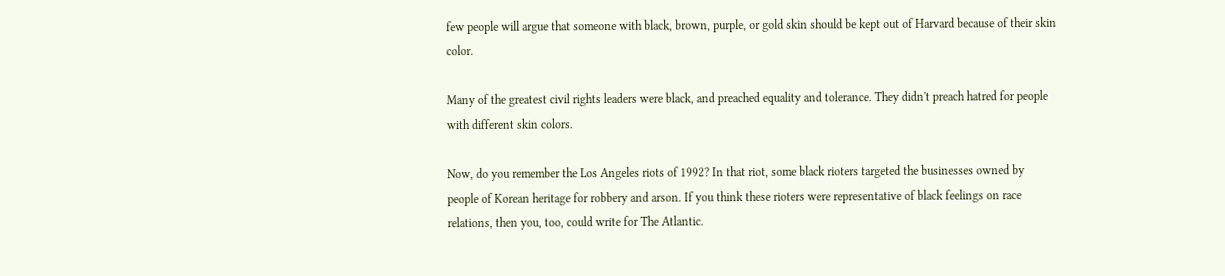few people will argue that someone with black, brown, purple, or gold skin should be kept out of Harvard because of their skin color.

Many of the greatest civil rights leaders were black, and preached equality and tolerance. They didn't preach hatred for people with different skin colors.

Now, do you remember the Los Angeles riots of 1992? In that riot, some black rioters targeted the businesses owned by people of Korean heritage for robbery and arson. If you think these rioters were representative of black feelings on race relations, then you, too, could write for The Atlantic.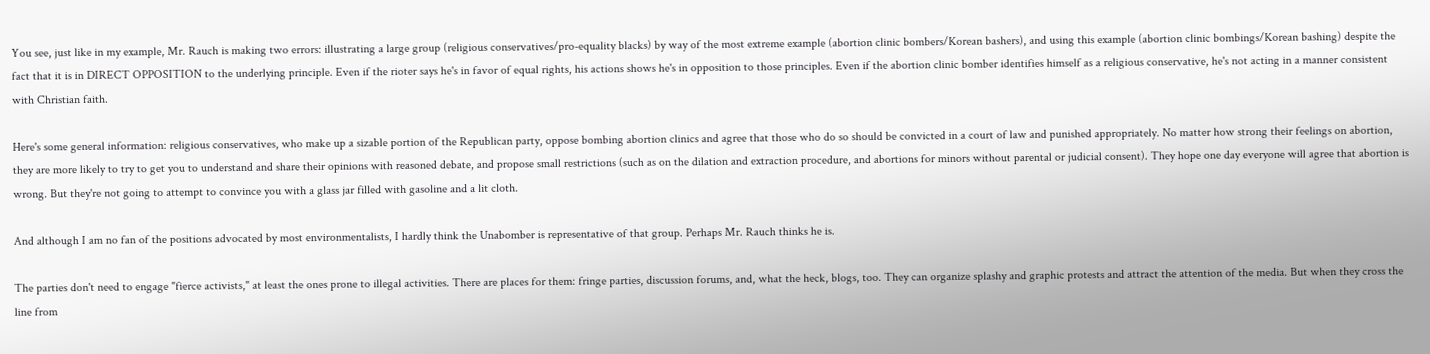You see, just like in my example, Mr. Rauch is making two errors: illustrating a large group (religious conservatives/pro-equality blacks) by way of the most extreme example (abortion clinic bombers/Korean bashers), and using this example (abortion clinic bombings/Korean bashing) despite the fact that it is in DIRECT OPPOSITION to the underlying principle. Even if the rioter says he's in favor of equal rights, his actions shows he's in opposition to those principles. Even if the abortion clinic bomber identifies himself as a religious conservative, he's not acting in a manner consistent with Christian faith.

Here's some general information: religious conservatives, who make up a sizable portion of the Republican party, oppose bombing abortion clinics and agree that those who do so should be convicted in a court of law and punished appropriately. No matter how strong their feelings on abortion, they are more likely to try to get you to understand and share their opinions with reasoned debate, and propose small restrictions (such as on the dilation and extraction procedure, and abortions for minors without parental or judicial consent). They hope one day everyone will agree that abortion is wrong. But they're not going to attempt to convince you with a glass jar filled with gasoline and a lit cloth.

And although I am no fan of the positions advocated by most environmentalists, I hardly think the Unabomber is representative of that group. Perhaps Mr. Rauch thinks he is.

The parties don't need to engage "fierce activists," at least the ones prone to illegal activities. There are places for them: fringe parties, discussion forums, and, what the heck, blogs, too. They can organize splashy and graphic protests and attract the attention of the media. But when they cross the line from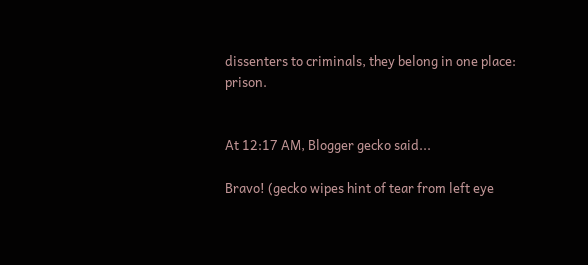dissenters to criminals, they belong in one place: prison.


At 12:17 AM, Blogger gecko said...

Bravo! (gecko wipes hint of tear from left eye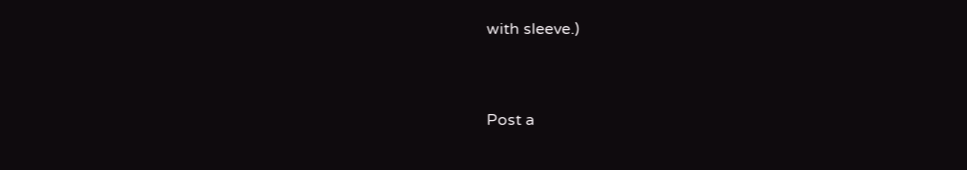with sleeve.)


Post a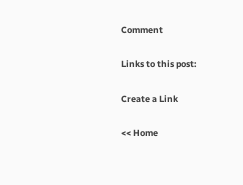Comment

Links to this post:

Create a Link

<< Home